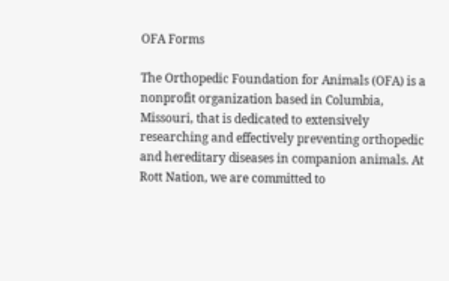OFA Forms

The Orthopedic Foundation for Animals (OFA) is a nonprofit organization based in Columbia, Missouri, that is dedicated to extensively researching and effectively preventing orthopedic and hereditary diseases in companion animals. At Rott Nation, we are committed to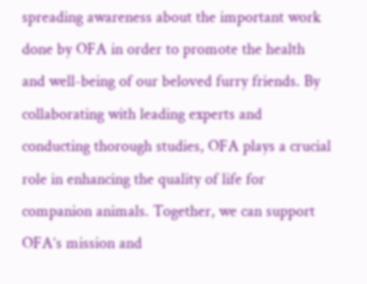spreading awareness about the important work done by OFA in order to promote the health and well-being of our beloved furry friends. By collaborating with leading experts and conducting thorough studies, OFA plays a crucial role in enhancing the quality of life for companion animals. Together, we can support OFA’s mission and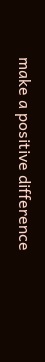make a positive difference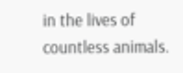in the lives of countless animals.